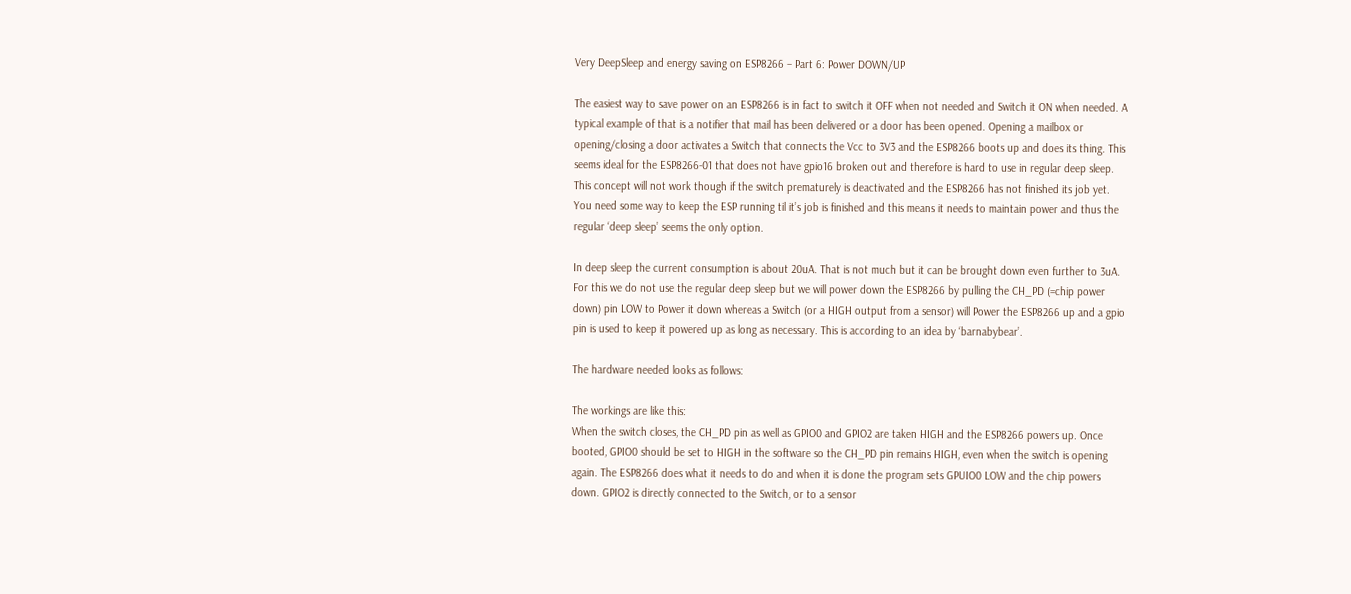Very DeepSleep and energy saving on ESP8266 – Part 6: Power DOWN/UP

The easiest way to save power on an ESP8266 is in fact to switch it OFF when not needed and Switch it ON when needed. A typical example of that is a notifier that mail has been delivered or a door has been opened. Opening a mailbox or opening/closing a door activates a Switch that connects the Vcc to 3V3 and the ESP8266 boots up and does its thing. This seems ideal for the ESP8266-01 that does not have gpio16 broken out and therefore is hard to use in regular deep sleep.
This concept will not work though if the switch prematurely is deactivated and the ESP8266 has not finished its job yet. You need some way to keep the ESP running til it’s job is finished and this means it needs to maintain power and thus the regular ‘deep sleep’ seems the only option.

In deep sleep the current consumption is about 20uA. That is not much but it can be brought down even further to 3uA. For this we do not use the regular deep sleep but we will power down the ESP8266 by pulling the CH_PD (=chip power down) pin LOW to Power it down whereas a Switch (or a HIGH output from a sensor) will Power the ESP8266 up and a gpio pin is used to keep it powered up as long as necessary. This is according to an idea by ‘barnabybear’.

The hardware needed looks as follows:

The workings are like this:
When the switch closes, the CH_PD pin as well as GPIO0 and GPIO2 are taken HIGH and the ESP8266 powers up. Once booted, GPIO0 should be set to HIGH in the software so the CH_PD pin remains HIGH, even when the switch is opening again. The ESP8266 does what it needs to do and when it is done the program sets GPUIO0 LOW and the chip powers down. GPIO2 is directly connected to the Switch, or to a sensor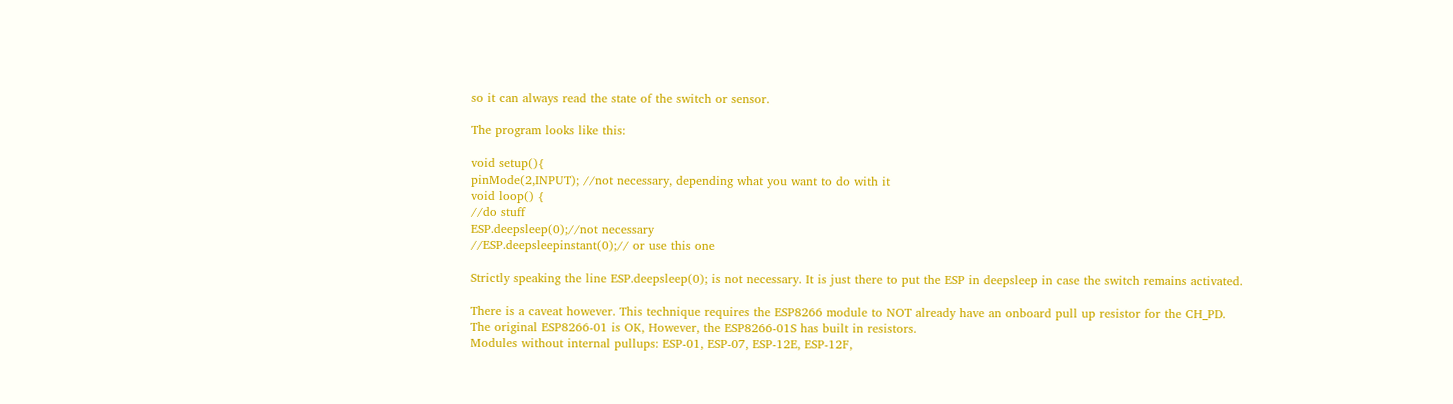so it can always read the state of the switch or sensor.

The program looks like this:

void setup(){
pinMode(2,INPUT); //not necessary, depending what you want to do with it
void loop() {
//do stuff
ESP.deepsleep(0);//not necessary
//ESP.deepsleepinstant(0);// or use this one

Strictly speaking the line ESP.deepsleep(0); is not necessary. It is just there to put the ESP in deepsleep in case the switch remains activated.

There is a caveat however. This technique requires the ESP8266 module to NOT already have an onboard pull up resistor for the CH_PD.
The original ESP8266-01 is OK, However, the ESP8266-01S has built in resistors.
Modules without internal pullups: ESP-01, ESP-07, ESP-12E, ESP-12F,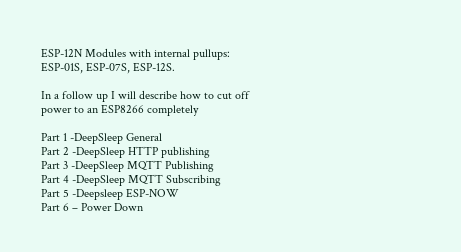ESP-12N Modules with internal pullups: ESP-01S, ESP-07S, ESP-12S.

In a follow up I will describe how to cut off power to an ESP8266 completely

Part 1 -DeepSleep General
Part 2 -DeepSleep HTTP publishing
Part 3 -DeepSleep MQTT Publishing
Part 4 -DeepSleep MQTT Subscribing
Part 5 -Deepsleep ESP-NOW
Part 6 – Power Down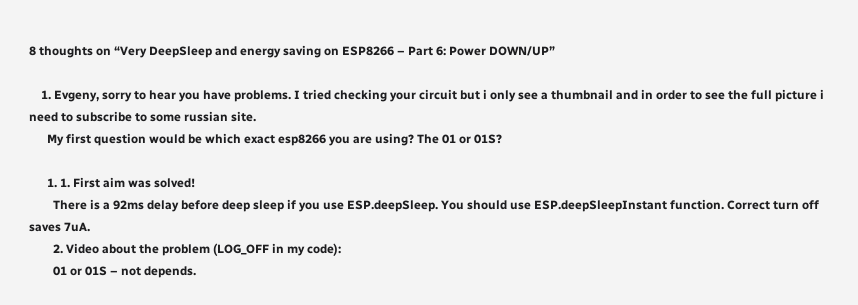8 thoughts on “Very DeepSleep and energy saving on ESP8266 – Part 6: Power DOWN/UP”

    1. Evgeny, sorry to hear you have problems. I tried checking your circuit but i only see a thumbnail and in order to see the full picture i need to subscribe to some russian site.
      My first question would be which exact esp8266 you are using? The 01 or 01S?

      1. 1. First aim was solved!
        There is a 92ms delay before deep sleep if you use ESP.deepSleep. You should use ESP.deepSleepInstant function. Correct turn off saves 7uA.
        2. Video about the problem (LOG_OFF in my code):
        01 or 01S – not depends.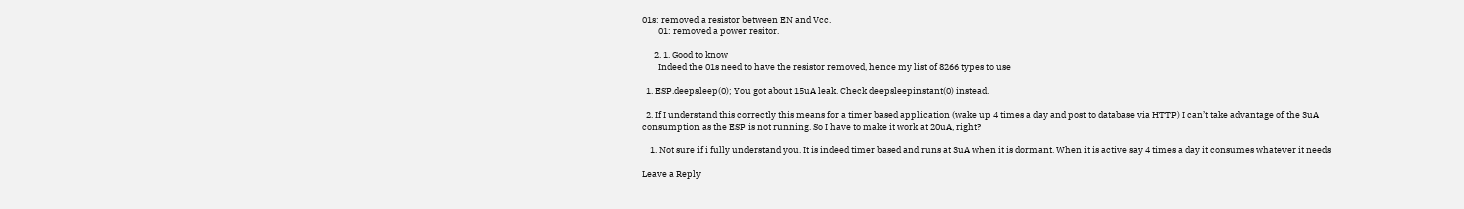01s: removed a resistor between EN and Vcc.
        01: removed a power resitor.

      2. 1. Good to know
        Indeed the 01s need to have the resistor removed, hence my list of 8266 types to use

  1. ESP.deepsleep(0); You got about 15uA leak. Check deepsleepinstant(0) instead.

  2. If I understand this correctly this means for a timer based application (wake up 4 times a day and post to database via HTTP) I can’t take advantage of the 3uA consumption as the ESP is not running. So I have to make it work at 20uA, right?

    1. Not sure if i fully understand you. It is indeed timer based and runs at 3uA when it is dormant. When it is active say 4 times a day it consumes whatever it needs

Leave a Reply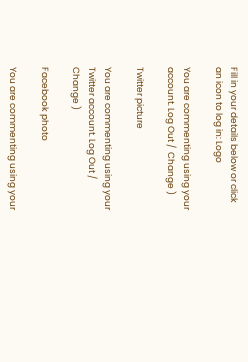Fill in your details below or click an icon to log in: Logo

You are commenting using your account. Log Out /  Change )

Twitter picture

You are commenting using your Twitter account. Log Out /  Change )

Facebook photo

You are commenting using your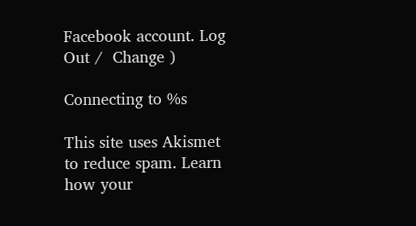Facebook account. Log Out /  Change )

Connecting to %s

This site uses Akismet to reduce spam. Learn how your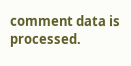comment data is processed.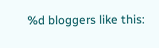%d bloggers like this: